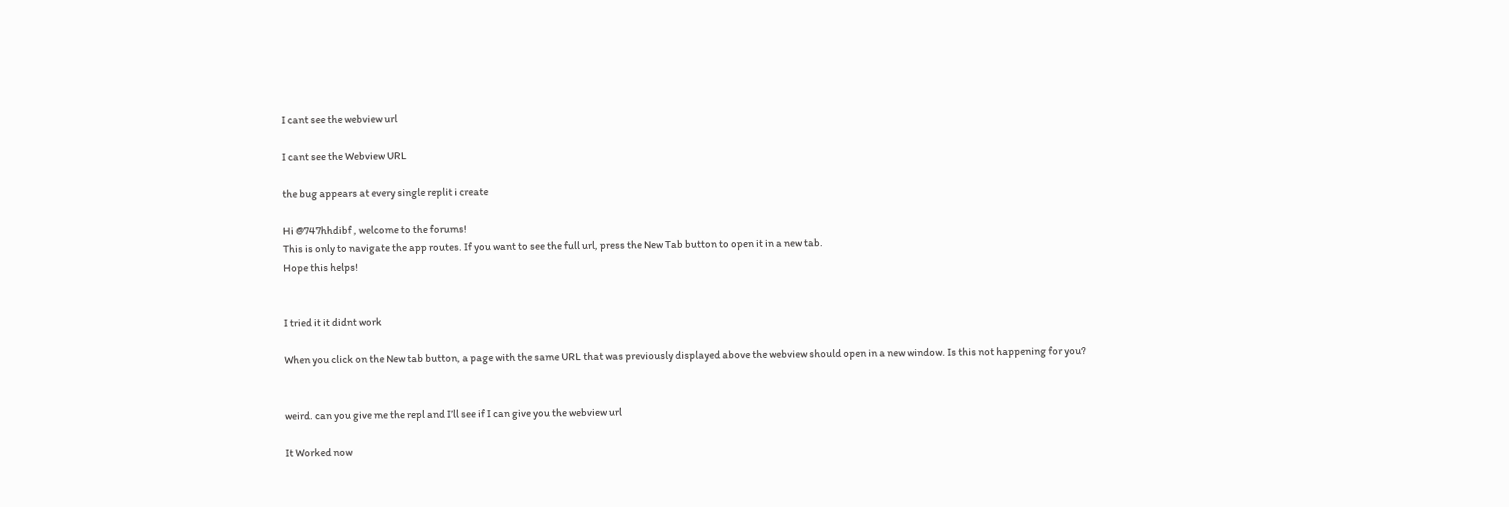I cant see the webview url

I cant see the Webview URL

the bug appears at every single replit i create

Hi @747hhdibf , welcome to the forums!
This is only to navigate the app routes. If you want to see the full url, press the New Tab button to open it in a new tab.
Hope this helps!


I tried it it didnt work

When you click on the New tab button, a page with the same URL that was previously displayed above the webview should open in a new window. Is this not happening for you?


weird. can you give me the repl and I’ll see if I can give you the webview url

It Worked now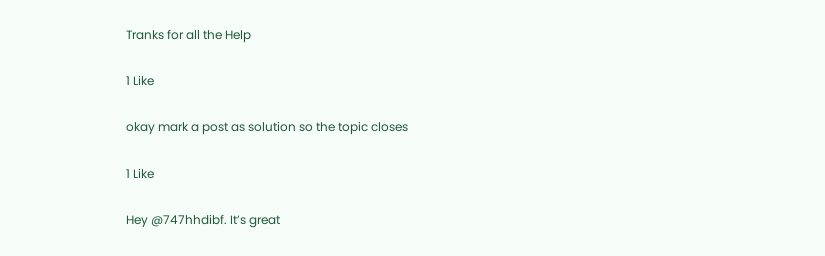Tranks for all the Help

1 Like

okay mark a post as solution so the topic closes

1 Like

Hey @747hhdibf. It’s great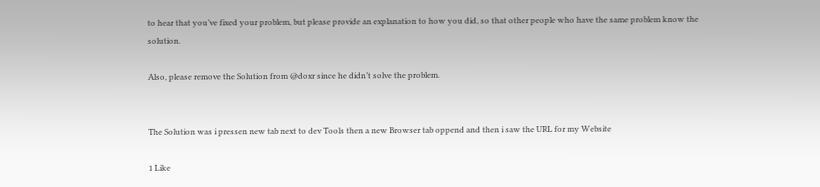to hear that you’ve fixed your problem, but please provide an explanation to how you did, so that other people who have the same problem know the solution.

Also, please remove the Solution from @doxr since he didn’t solve the problem.


The Solution was i pressen new tab next to dev Tools then a new Browser tab oppend and then i saw the URL for my Website

1 Like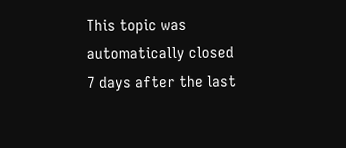This topic was automatically closed 7 days after the last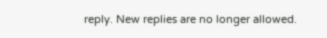reply. New replies are no longer allowed.